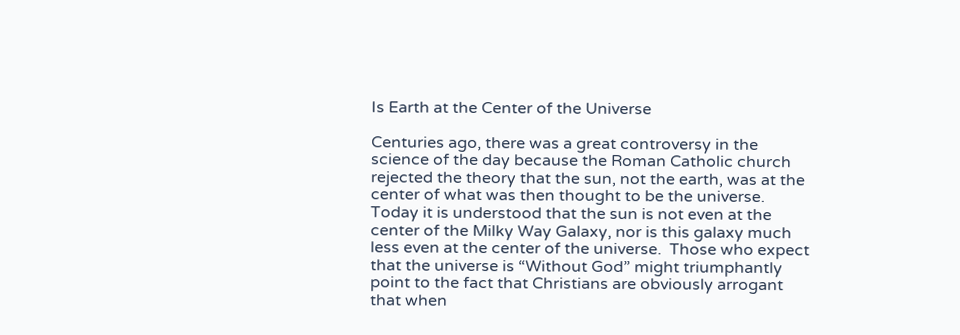Is Earth at the Center of the Universe

Centuries ago, there was a great controversy in the science of the day because the Roman Catholic church rejected the theory that the sun, not the earth, was at the center of what was then thought to be the universe.  Today it is understood that the sun is not even at the center of the Milky Way Galaxy, nor is this galaxy much less even at the center of the universe.  Those who expect that the universe is “Without God” might triumphantly point to the fact that Christians are obviously arrogant that when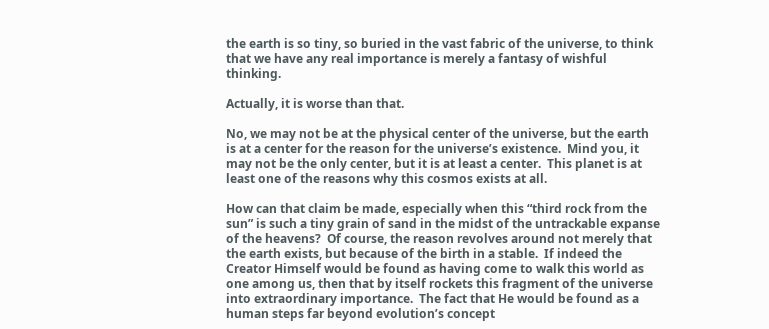the earth is so tiny, so buried in the vast fabric of the universe, to think that we have any real importance is merely a fantasy of wishful thinking.

Actually, it is worse than that.

No, we may not be at the physical center of the universe, but the earth is at a center for the reason for the universe’s existence.  Mind you, it may not be the only center, but it is at least a center.  This planet is at least one of the reasons why this cosmos exists at all.

How can that claim be made, especially when this “third rock from the sun” is such a tiny grain of sand in the midst of the untrackable expanse of the heavens?  Of course, the reason revolves around not merely that the earth exists, but because of the birth in a stable.  If indeed the Creator Himself would be found as having come to walk this world as one among us, then that by itself rockets this fragment of the universe into extraordinary importance.  The fact that He would be found as a human steps far beyond evolution’s concept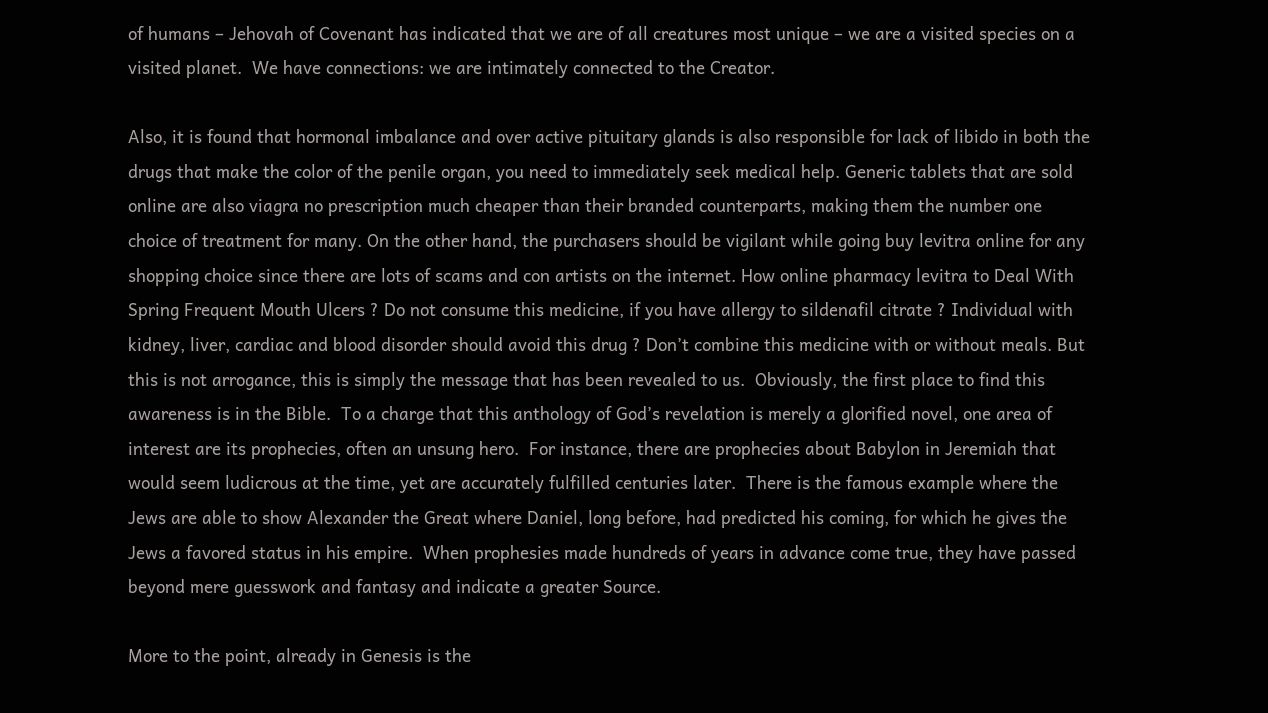of humans – Jehovah of Covenant has indicated that we are of all creatures most unique – we are a visited species on a visited planet.  We have connections: we are intimately connected to the Creator.

Also, it is found that hormonal imbalance and over active pituitary glands is also responsible for lack of libido in both the drugs that make the color of the penile organ, you need to immediately seek medical help. Generic tablets that are sold online are also viagra no prescription much cheaper than their branded counterparts, making them the number one choice of treatment for many. On the other hand, the purchasers should be vigilant while going buy levitra online for any shopping choice since there are lots of scams and con artists on the internet. How online pharmacy levitra to Deal With Spring Frequent Mouth Ulcers ? Do not consume this medicine, if you have allergy to sildenafil citrate ? Individual with kidney, liver, cardiac and blood disorder should avoid this drug ? Don’t combine this medicine with or without meals. But this is not arrogance, this is simply the message that has been revealed to us.  Obviously, the first place to find this awareness is in the Bible.  To a charge that this anthology of God’s revelation is merely a glorified novel, one area of interest are its prophecies, often an unsung hero.  For instance, there are prophecies about Babylon in Jeremiah that would seem ludicrous at the time, yet are accurately fulfilled centuries later.  There is the famous example where the Jews are able to show Alexander the Great where Daniel, long before, had predicted his coming, for which he gives the Jews a favored status in his empire.  When prophesies made hundreds of years in advance come true, they have passed beyond mere guesswork and fantasy and indicate a greater Source.

More to the point, already in Genesis is the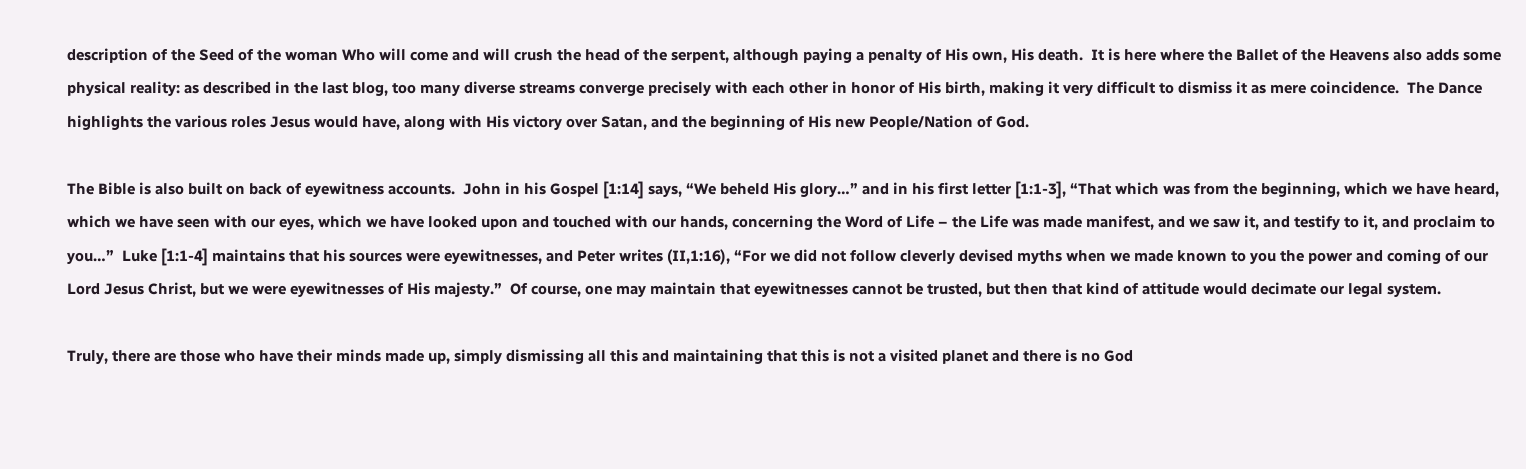description of the Seed of the woman Who will come and will crush the head of the serpent, although paying a penalty of His own, His death.  It is here where the Ballet of the Heavens also adds some physical reality: as described in the last blog, too many diverse streams converge precisely with each other in honor of His birth, making it very difficult to dismiss it as mere coincidence.  The Dance highlights the various roles Jesus would have, along with His victory over Satan, and the beginning of His new People/Nation of God.

The Bible is also built on back of eyewitness accounts.  John in his Gospel [1:14] says, “We beheld His glory…” and in his first letter [1:1-3], “That which was from the beginning, which we have heard, which we have seen with our eyes, which we have looked upon and touched with our hands, concerning the Word of Life – the Life was made manifest, and we saw it, and testify to it, and proclaim to you…”  Luke [1:1-4] maintains that his sources were eyewitnesses, and Peter writes (II,1:16), “For we did not follow cleverly devised myths when we made known to you the power and coming of our Lord Jesus Christ, but we were eyewitnesses of His majesty.”  Of course, one may maintain that eyewitnesses cannot be trusted, but then that kind of attitude would decimate our legal system.

Truly, there are those who have their minds made up, simply dismissing all this and maintaining that this is not a visited planet and there is no God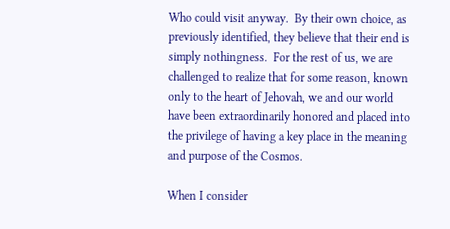Who could visit anyway.  By their own choice, as previously identified, they believe that their end is simply nothingness.  For the rest of us, we are challenged to realize that for some reason, known only to the heart of Jehovah, we and our world have been extraordinarily honored and placed into the privilege of having a key place in the meaning and purpose of the Cosmos.

When I consider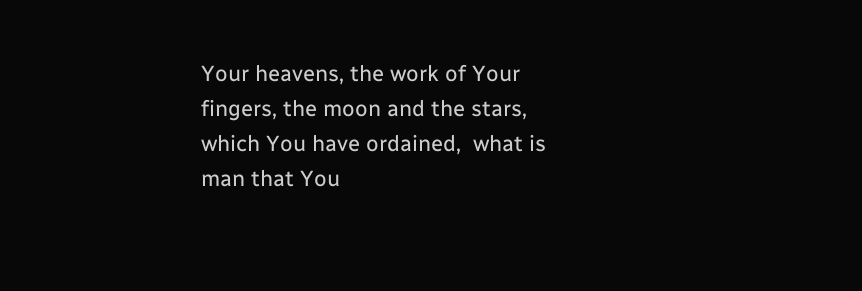Your heavens, the work of Your fingers, the moon and the stars, which You have ordained,  what is man that You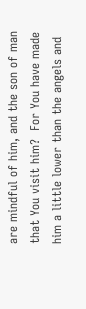are mindful of him, and the son of man that You visit him?  For You have made him a little lower than the angels and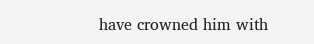have crowned him with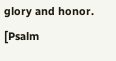glory and honor.  [Psalm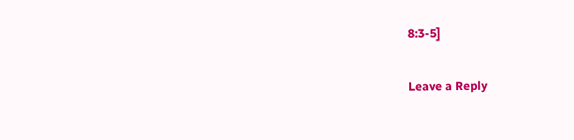8:3-5]

Leave a Reply